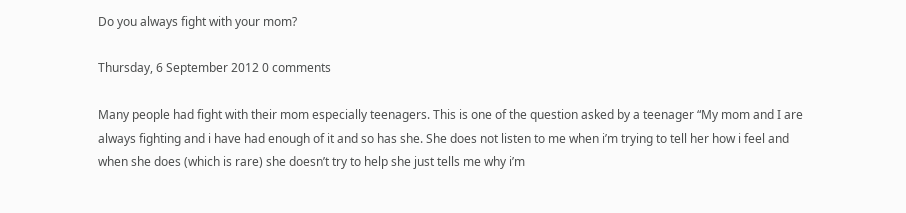Do you always fight with your mom?

Thursday, 6 September 2012 0 comments

Many people had fight with their mom especially teenagers. This is one of the question asked by a teenager “My mom and I are always fighting and i have had enough of it and so has she. She does not listen to me when i’m trying to tell her how i feel and when she does (which is rare) she doesn’t try to help she just tells me why i’m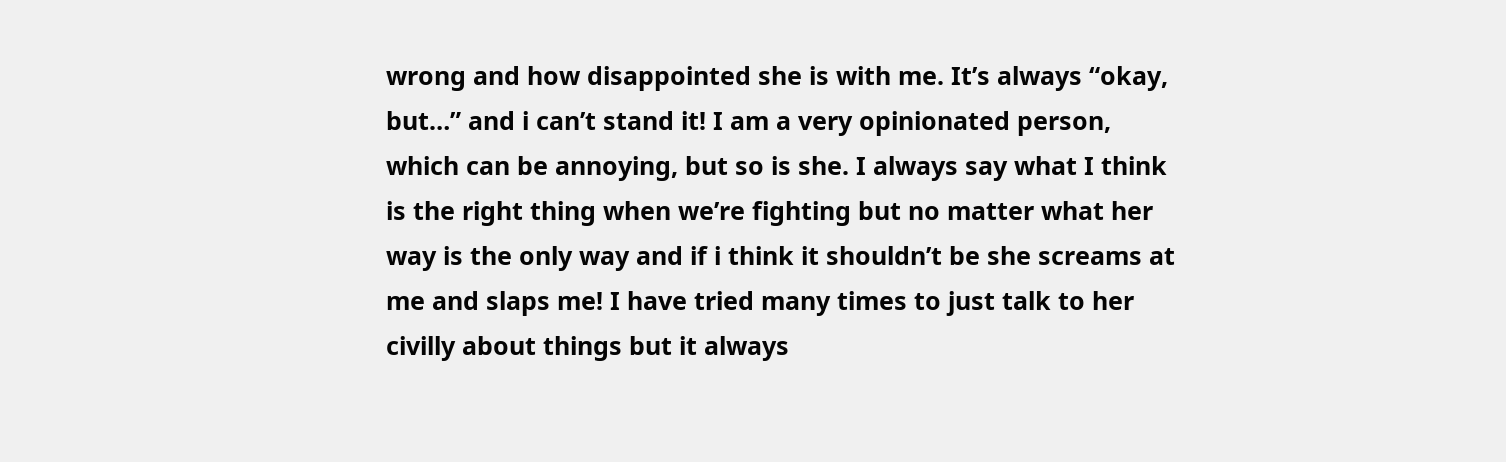wrong and how disappointed she is with me. It’s always “okay, but…” and i can’t stand it! I am a very opinionated person, which can be annoying, but so is she. I always say what I think is the right thing when we’re fighting but no matter what her way is the only way and if i think it shouldn’t be she screams at me and slaps me! I have tried many times to just talk to her civilly about things but it always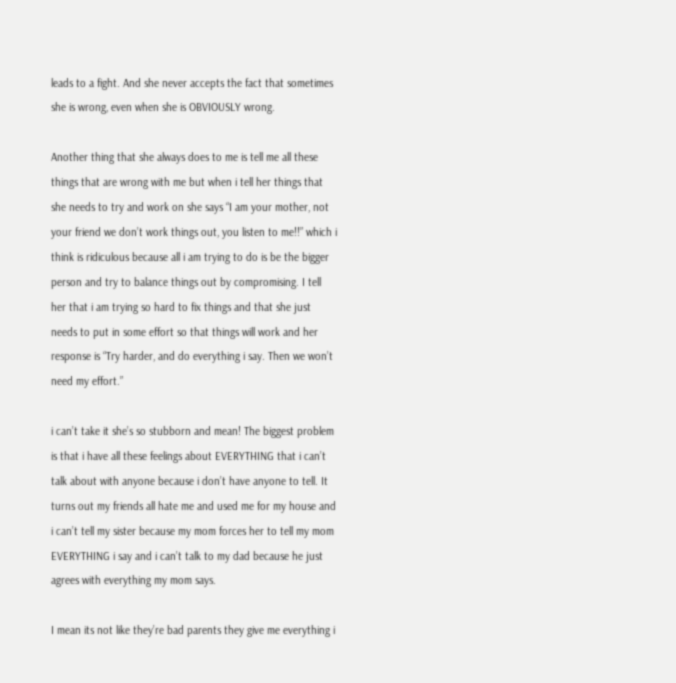leads to a fight. And she never accepts the fact that sometimes she is wrong, even when she is OBVIOUSLY wrong.

Another thing that she always does to me is tell me all these things that are wrong with me but when i tell her things that she needs to try and work on she says “I am your mother, not your friend we don’t work things out, you listen to me!!” which i think is ridiculous because all i am trying to do is be the bigger person and try to balance things out by compromising. I tell her that i am trying so hard to fix things and that she just needs to put in some effort so that things will work and her response is “Try harder, and do everything i say. Then we won’t need my effort.”

i can’t take it she’s so stubborn and mean! The biggest problem is that i have all these feelings about EVERYTHING that i can’t talk about with anyone because i don’t have anyone to tell. It turns out my friends all hate me and used me for my house and i can’t tell my sister because my mom forces her to tell my mom EVERYTHING i say and i can’t talk to my dad because he just agrees with everything my mom says.

I mean its not like they’re bad parents they give me everything i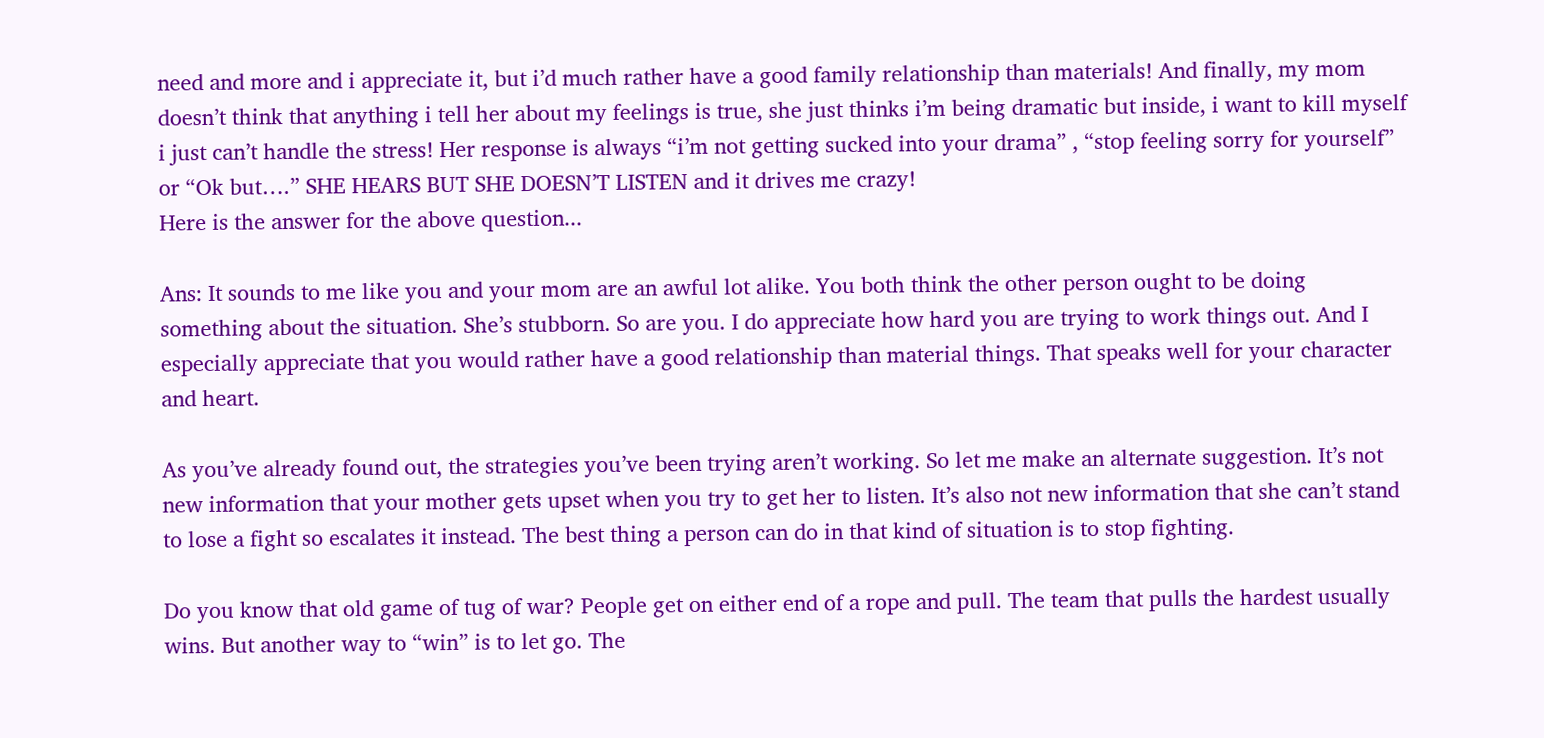need and more and i appreciate it, but i’d much rather have a good family relationship than materials! And finally, my mom doesn’t think that anything i tell her about my feelings is true, she just thinks i’m being dramatic but inside, i want to kill myself i just can’t handle the stress! Her response is always “i’m not getting sucked into your drama” , “stop feeling sorry for yourself” or “Ok but….” SHE HEARS BUT SHE DOESN’T LISTEN and it drives me crazy!
Here is the answer for the above question...

Ans: It sounds to me like you and your mom are an awful lot alike. You both think the other person ought to be doing something about the situation. She’s stubborn. So are you. I do appreciate how hard you are trying to work things out. And I especially appreciate that you would rather have a good relationship than material things. That speaks well for your character and heart.

As you’ve already found out, the strategies you’ve been trying aren’t working. So let me make an alternate suggestion. It’s not new information that your mother gets upset when you try to get her to listen. It’s also not new information that she can’t stand to lose a fight so escalates it instead. The best thing a person can do in that kind of situation is to stop fighting.

Do you know that old game of tug of war? People get on either end of a rope and pull. The team that pulls the hardest usually wins. But another way to “win” is to let go. The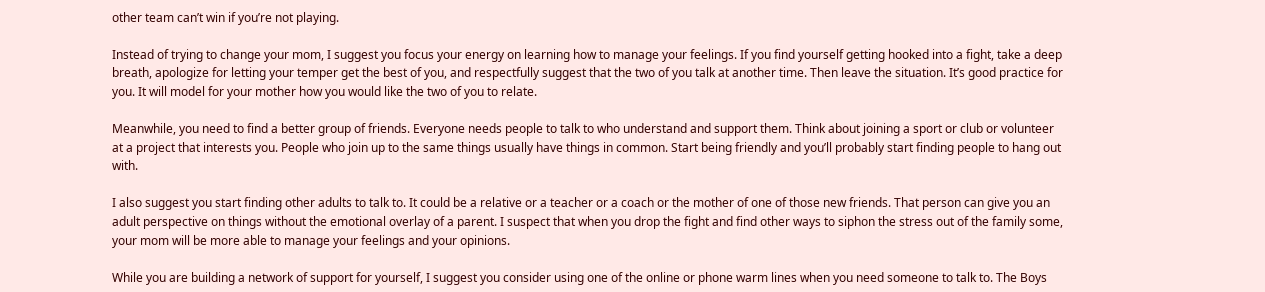other team can’t win if you’re not playing.

Instead of trying to change your mom, I suggest you focus your energy on learning how to manage your feelings. If you find yourself getting hooked into a fight, take a deep breath, apologize for letting your temper get the best of you, and respectfully suggest that the two of you talk at another time. Then leave the situation. It’s good practice for you. It will model for your mother how you would like the two of you to relate.

Meanwhile, you need to find a better group of friends. Everyone needs people to talk to who understand and support them. Think about joining a sport or club or volunteer at a project that interests you. People who join up to the same things usually have things in common. Start being friendly and you’ll probably start finding people to hang out with.

I also suggest you start finding other adults to talk to. It could be a relative or a teacher or a coach or the mother of one of those new friends. That person can give you an adult perspective on things without the emotional overlay of a parent. I suspect that when you drop the fight and find other ways to siphon the stress out of the family some, your mom will be more able to manage your feelings and your opinions.

While you are building a network of support for yourself, I suggest you consider using one of the online or phone warm lines when you need someone to talk to. The Boys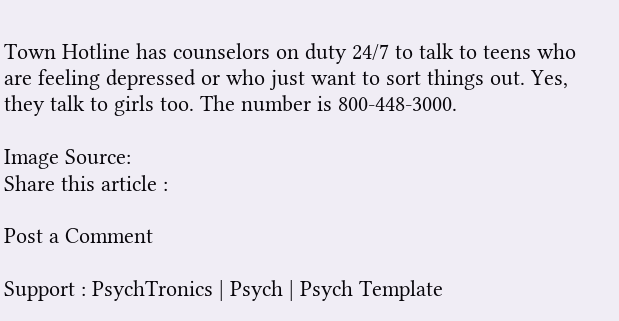Town Hotline has counselors on duty 24/7 to talk to teens who are feeling depressed or who just want to sort things out. Yes, they talk to girls too. The number is 800-448-3000.

Image Source:
Share this article :

Post a Comment

Support : PsychTronics | Psych | Psych Template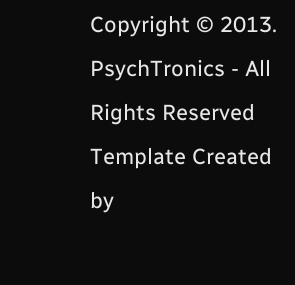Copyright © 2013. PsychTronics - All Rights Reserved
Template Created by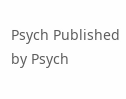Psych Published by Psych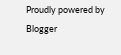Proudly powered by Blogger